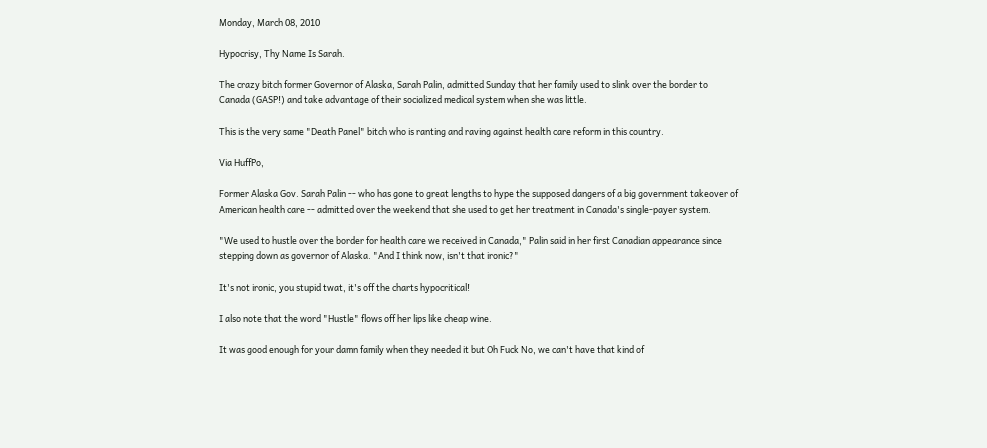Monday, March 08, 2010

Hypocrisy, Thy Name Is Sarah.

The crazy bitch former Governor of Alaska, Sarah Palin, admitted Sunday that her family used to slink over the border to Canada (GASP!) and take advantage of their socialized medical system when she was little.

This is the very same "Death Panel" bitch who is ranting and raving against health care reform in this country.

Via HuffPo,

Former Alaska Gov. Sarah Palin -- who has gone to great lengths to hype the supposed dangers of a big government takeover of American health care -- admitted over the weekend that she used to get her treatment in Canada's single-payer system.

"We used to hustle over the border for health care we received in Canada," Palin said in her first Canadian appearance since stepping down as governor of Alaska. "And I think now, isn't that ironic?"

It's not ironic, you stupid twat, it's off the charts hypocritical!

I also note that the word "Hustle" flows off her lips like cheap wine.

It was good enough for your damn family when they needed it but Oh Fuck No, we can't have that kind of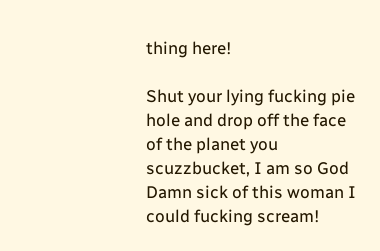thing here!

Shut your lying fucking pie hole and drop off the face of the planet you scuzzbucket, I am so God Damn sick of this woman I could fucking scream!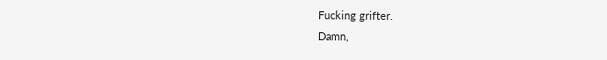Fucking grifter.
Damn,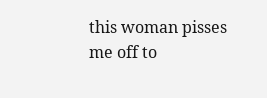this woman pisses me off to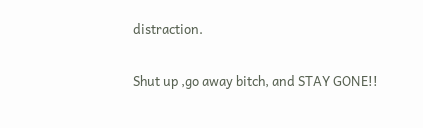distraction.

Shut up ,go away bitch, and STAY GONE!!